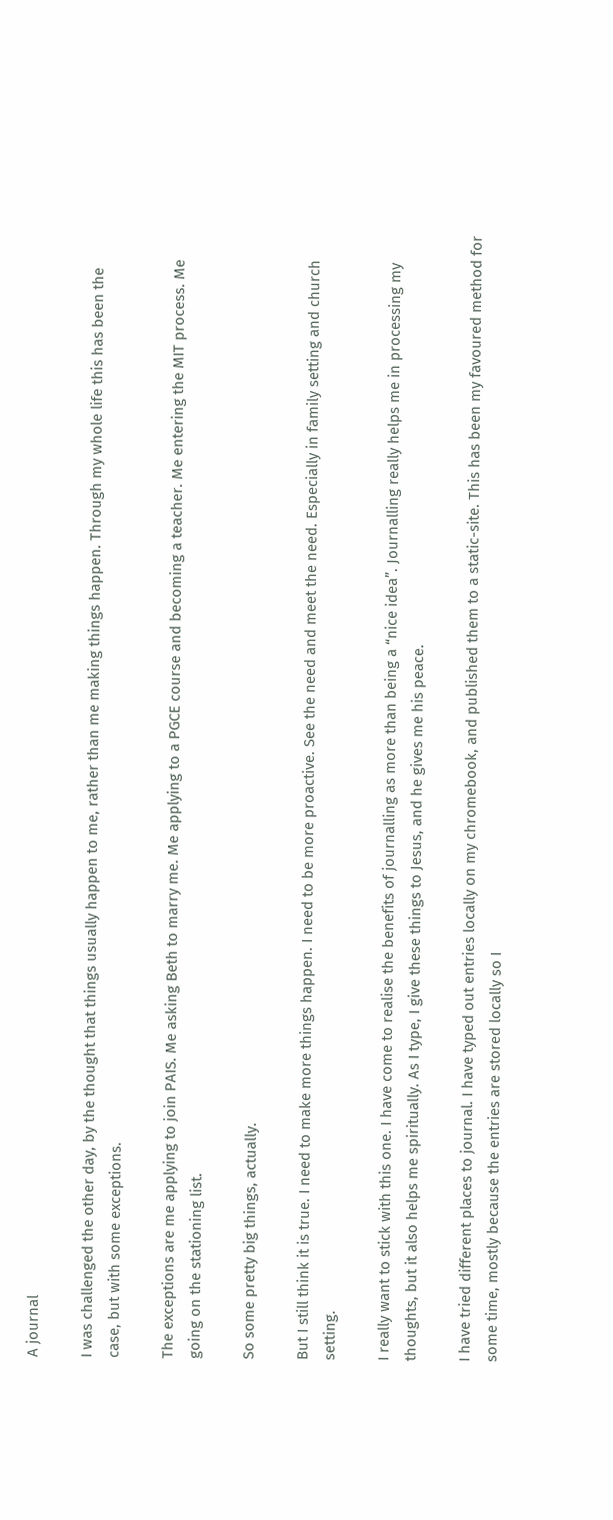A journal

I was challenged the other day, by the thought that things usually happen to me, rather than me making things happen. Through my whole life this has been the case, but with some exceptions.

The exceptions are me applying to join PAIS. Me asking Beth to marry me. Me applying to a PGCE course and becoming a teacher. Me entering the MIT process. Me going on the stationing list.

So some pretty big things, actually.

But I still think it is true. I need to make more things happen. I need to be more proactive. See the need and meet the need. Especially in family setting and church setting.

I really want to stick with this one. I have come to realise the benefits of journalling as more than being a “nice idea”. Journalling really helps me in processing my thoughts, but it also helps me spiritually. As I type, I give these things to Jesus, and he gives me his peace.

I have tried different places to journal. I have typed out entries locally on my chromebook, and published them to a static-site. This has been my favoured method for some time, mostly because the entries are stored locally so I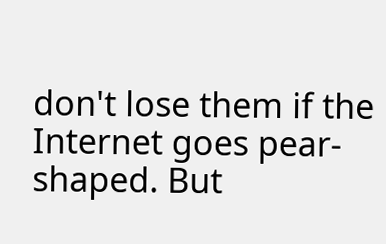don't lose them if the Internet goes pear-shaped. But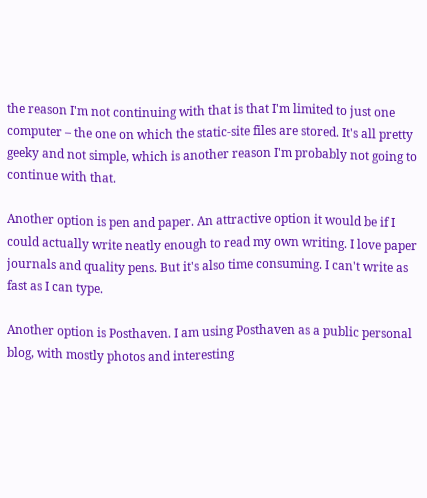the reason I'm not continuing with that is that I'm limited to just one computer – the one on which the static-site files are stored. It's all pretty geeky and not simple, which is another reason I'm probably not going to continue with that.

Another option is pen and paper. An attractive option it would be if I could actually write neatly enough to read my own writing. I love paper journals and quality pens. But it's also time consuming. I can't write as fast as I can type.

Another option is Posthaven. I am using Posthaven as a public personal blog, with mostly photos and interesting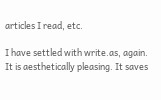articles I read, etc.

I have settled with write.as, again. It is aesthetically pleasing. It saves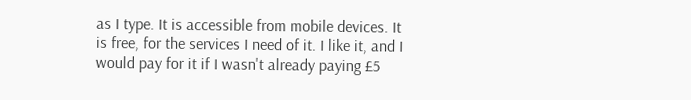as I type. It is accessible from mobile devices. It is free, for the services I need of it. I like it, and I would pay for it if I wasn't already paying £5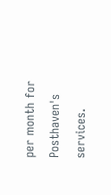per month for Posthaven's services.